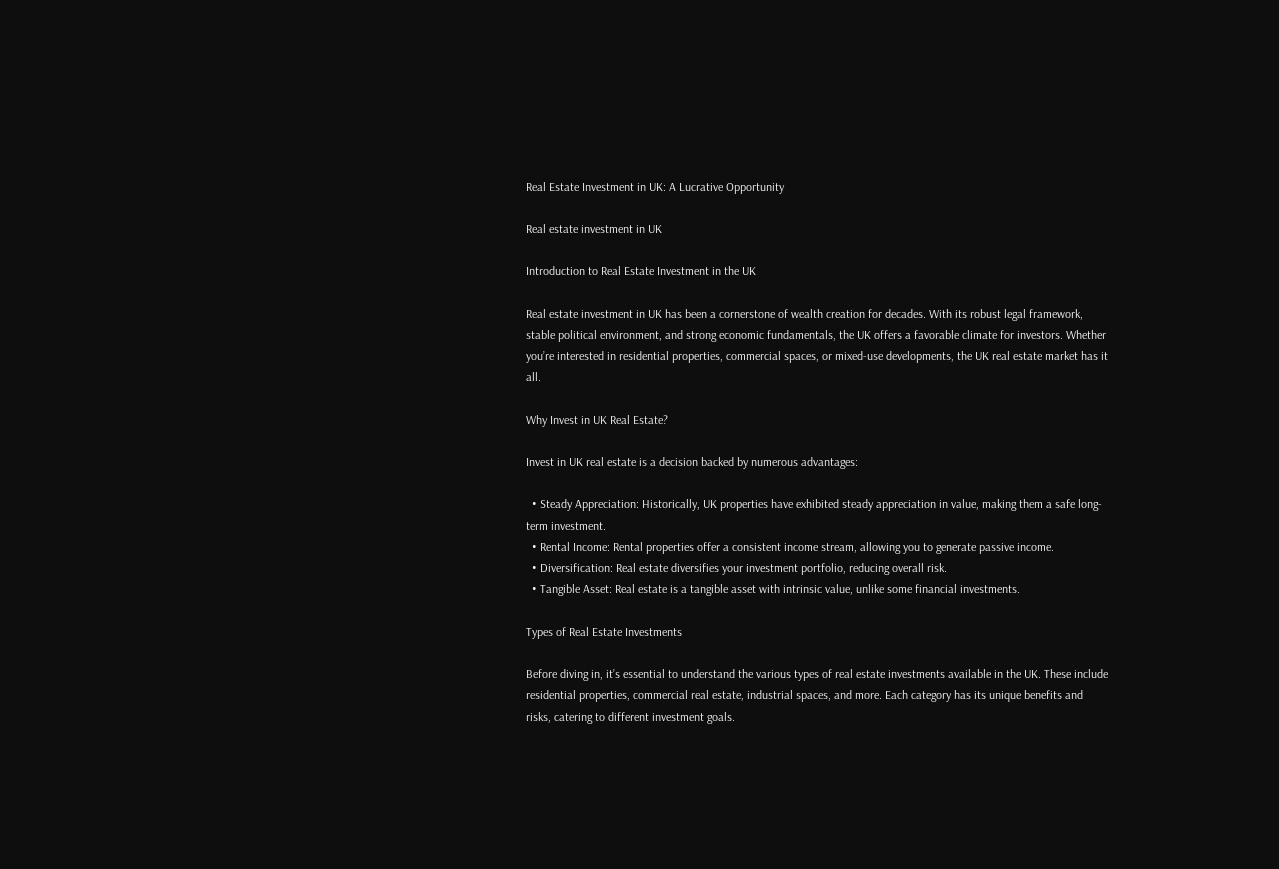Real Estate Investment in UK: A Lucrative Opportunity

Real estate investment in UK

Introduction to Real Estate Investment in the UK

Real estate investment in UK has been a cornerstone of wealth creation for decades. With its robust legal framework, stable political environment, and strong economic fundamentals, the UK offers a favorable climate for investors. Whether you’re interested in residential properties, commercial spaces, or mixed-use developments, the UK real estate market has it all.

Why Invest in UK Real Estate?

Invest in UK real estate is a decision backed by numerous advantages:

  • Steady Appreciation: Historically, UK properties have exhibited steady appreciation in value, making them a safe long-term investment.
  • Rental Income: Rental properties offer a consistent income stream, allowing you to generate passive income.
  • Diversification: Real estate diversifies your investment portfolio, reducing overall risk.
  • Tangible Asset: Real estate is a tangible asset with intrinsic value, unlike some financial investments.

Types of Real Estate Investments

Before diving in, it’s essential to understand the various types of real estate investments available in the UK. These include residential properties, commercial real estate, industrial spaces, and more. Each category has its unique benefits and risks, catering to different investment goals.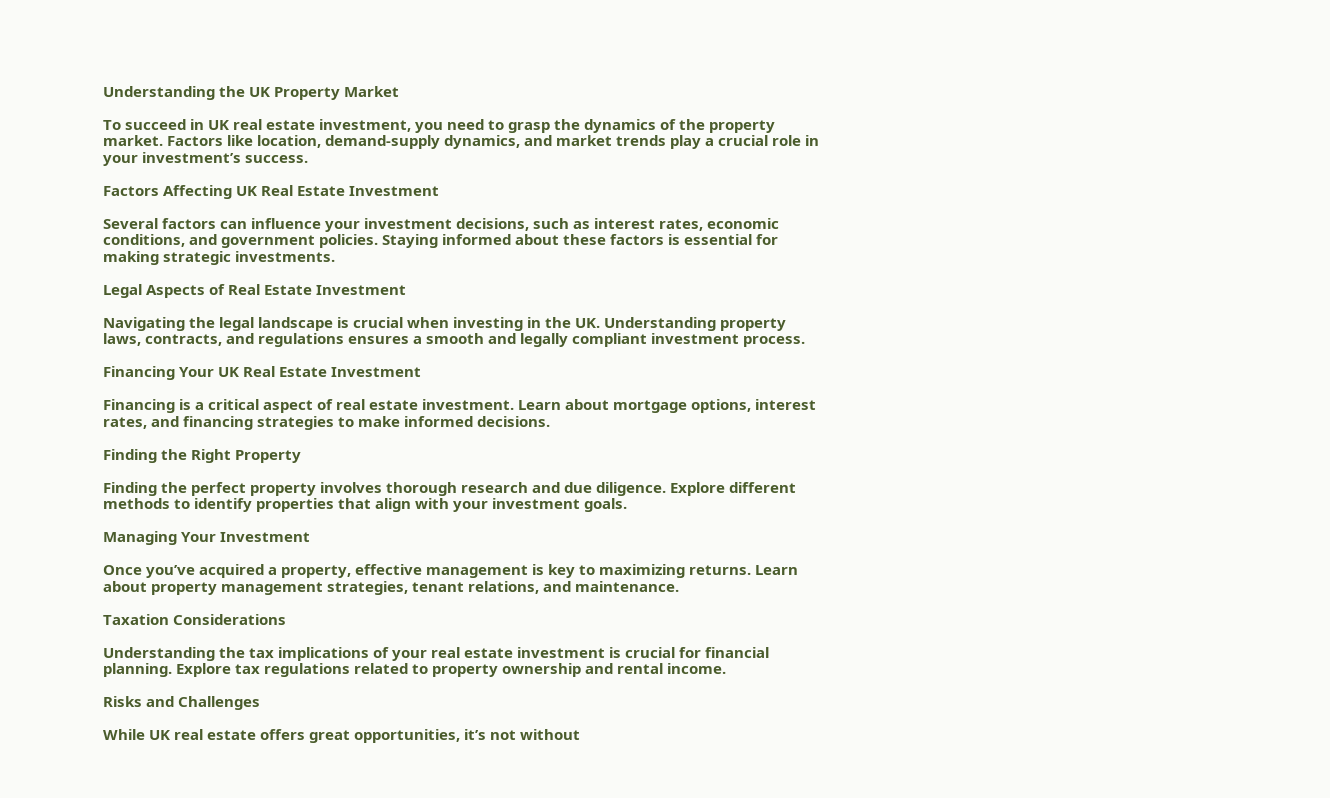Understanding the UK Property Market

To succeed in UK real estate investment, you need to grasp the dynamics of the property market. Factors like location, demand-supply dynamics, and market trends play a crucial role in your investment’s success.

Factors Affecting UK Real Estate Investment

Several factors can influence your investment decisions, such as interest rates, economic conditions, and government policies. Staying informed about these factors is essential for making strategic investments.

Legal Aspects of Real Estate Investment

Navigating the legal landscape is crucial when investing in the UK. Understanding property laws, contracts, and regulations ensures a smooth and legally compliant investment process.

Financing Your UK Real Estate Investment

Financing is a critical aspect of real estate investment. Learn about mortgage options, interest rates, and financing strategies to make informed decisions.

Finding the Right Property

Finding the perfect property involves thorough research and due diligence. Explore different methods to identify properties that align with your investment goals.

Managing Your Investment

Once you’ve acquired a property, effective management is key to maximizing returns. Learn about property management strategies, tenant relations, and maintenance.

Taxation Considerations

Understanding the tax implications of your real estate investment is crucial for financial planning. Explore tax regulations related to property ownership and rental income.

Risks and Challenges

While UK real estate offers great opportunities, it’s not without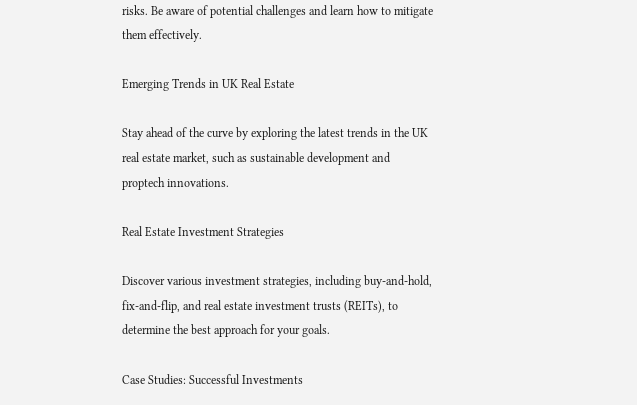risks. Be aware of potential challenges and learn how to mitigate them effectively.

Emerging Trends in UK Real Estate

Stay ahead of the curve by exploring the latest trends in the UK real estate market, such as sustainable development and proptech innovations.

Real Estate Investment Strategies

Discover various investment strategies, including buy-and-hold, fix-and-flip, and real estate investment trusts (REITs), to determine the best approach for your goals.

Case Studies: Successful Investments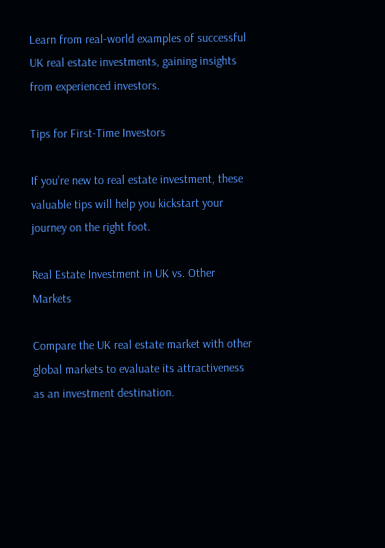Learn from real-world examples of successful UK real estate investments, gaining insights from experienced investors.

Tips for First-Time Investors

If you’re new to real estate investment, these valuable tips will help you kickstart your journey on the right foot.

Real Estate Investment in UK vs. Other Markets

Compare the UK real estate market with other global markets to evaluate its attractiveness as an investment destination.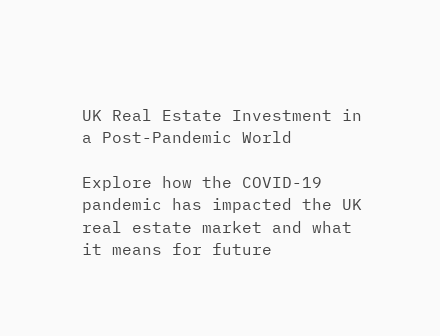UK Real Estate Investment in a Post-Pandemic World

Explore how the COVID-19 pandemic has impacted the UK real estate market and what it means for future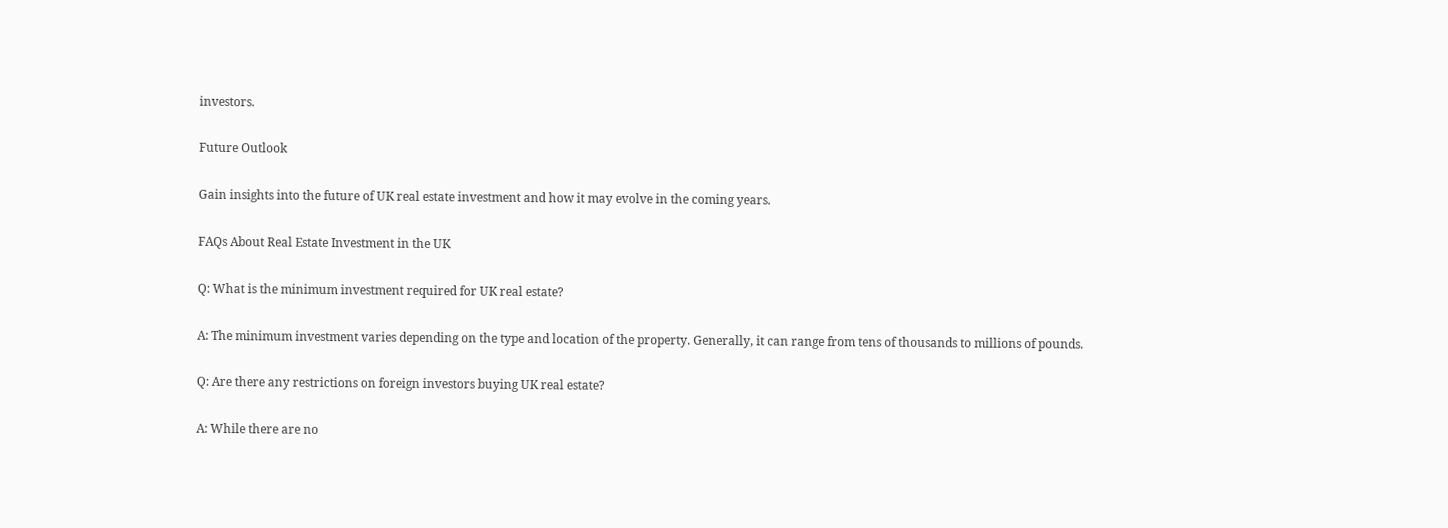investors.

Future Outlook

Gain insights into the future of UK real estate investment and how it may evolve in the coming years.

FAQs About Real Estate Investment in the UK

Q: What is the minimum investment required for UK real estate?

A: The minimum investment varies depending on the type and location of the property. Generally, it can range from tens of thousands to millions of pounds.

Q: Are there any restrictions on foreign investors buying UK real estate?

A: While there are no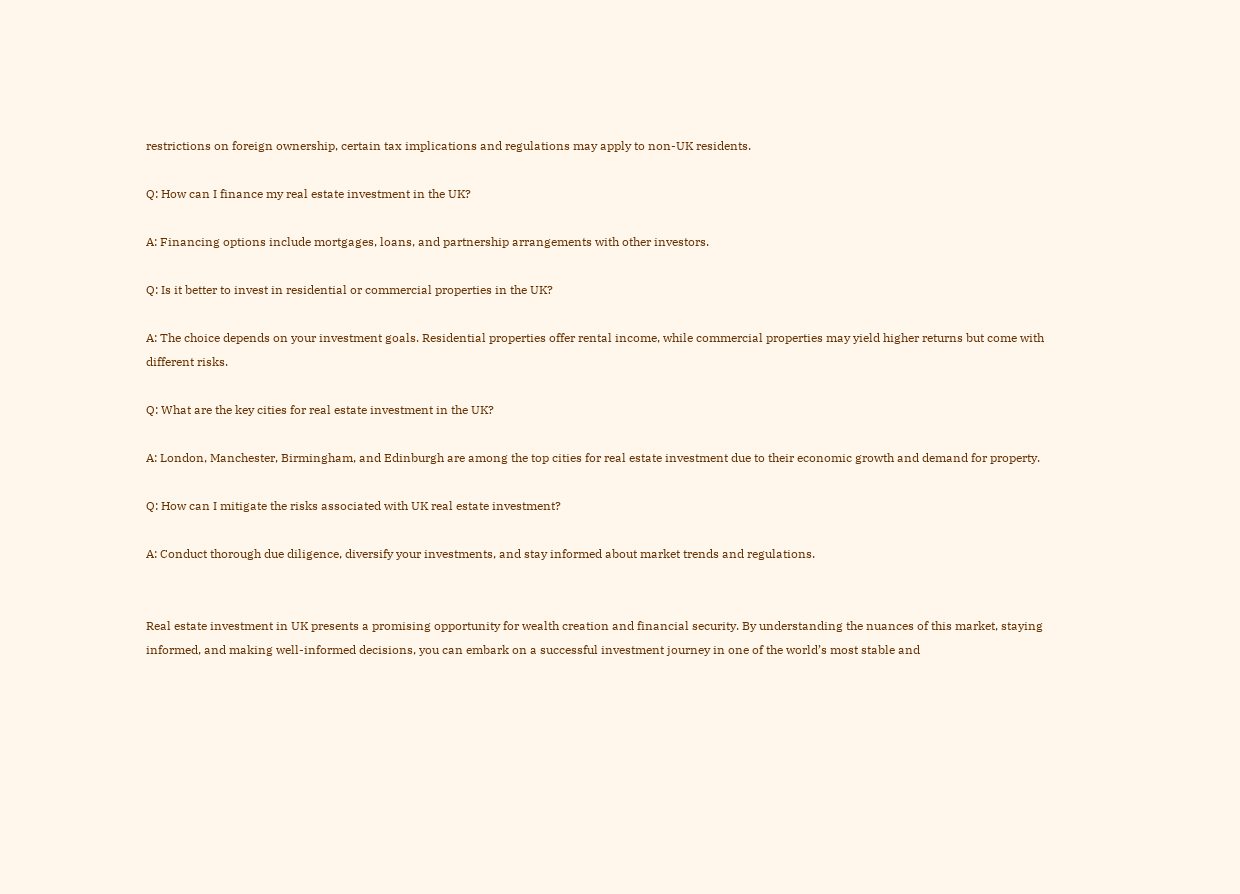restrictions on foreign ownership, certain tax implications and regulations may apply to non-UK residents.

Q: How can I finance my real estate investment in the UK?

A: Financing options include mortgages, loans, and partnership arrangements with other investors.

Q: Is it better to invest in residential or commercial properties in the UK?

A: The choice depends on your investment goals. Residential properties offer rental income, while commercial properties may yield higher returns but come with different risks.

Q: What are the key cities for real estate investment in the UK?

A: London, Manchester, Birmingham, and Edinburgh are among the top cities for real estate investment due to their economic growth and demand for property.

Q: How can I mitigate the risks associated with UK real estate investment?

A: Conduct thorough due diligence, diversify your investments, and stay informed about market trends and regulations.


Real estate investment in UK presents a promising opportunity for wealth creation and financial security. By understanding the nuances of this market, staying informed, and making well-informed decisions, you can embark on a successful investment journey in one of the world’s most stable and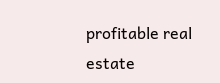profitable real estate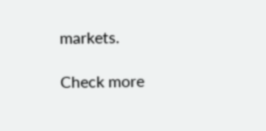markets.

Check more